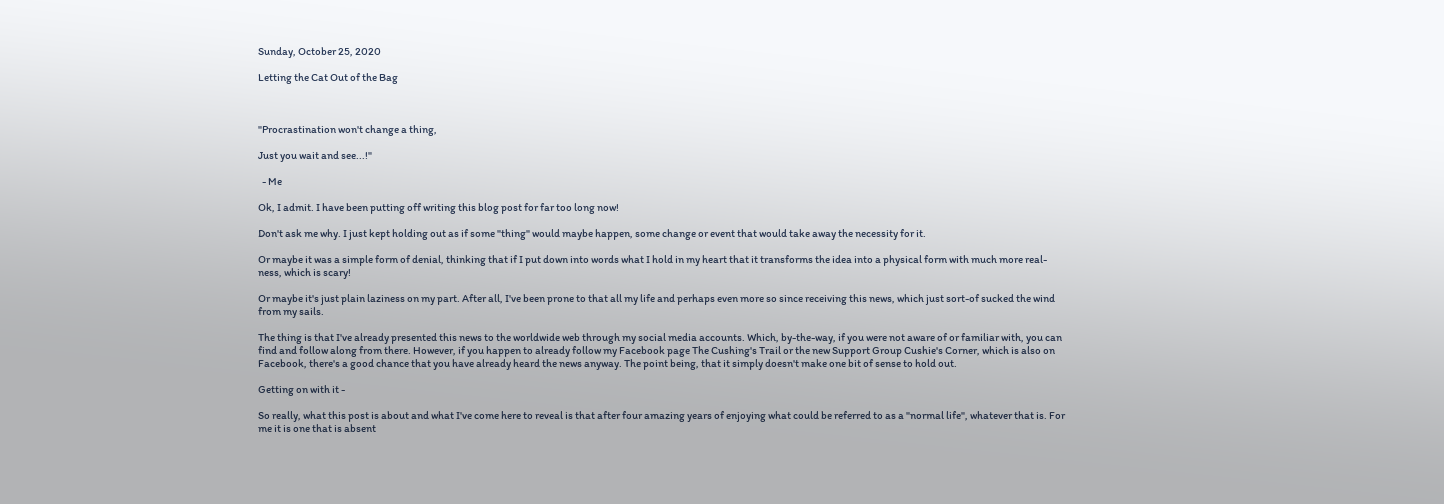Sunday, October 25, 2020

Letting the Cat Out of the Bag



"Procrastination won't change a thing,

Just you wait and see...!"

  - Me

Ok, I admit. I have been putting off writing this blog post for far too long now!

Don't ask me why. I just kept holding out as if some "thing" would maybe happen, some change or event that would take away the necessity for it.

Or maybe it was a simple form of denial, thinking that if I put down into words what I hold in my heart that it transforms the idea into a physical form with much more real-ness, which is scary!

Or maybe it's just plain laziness on my part. After all, I've been prone to that all my life and perhaps even more so since receiving this news, which just sort-of sucked the wind from my sails.

The thing is that I've already presented this news to the worldwide web through my social media accounts. Which, by-the-way, if you were not aware of or familiar with, you can find and follow along from there. However, if you happen to already follow my Facebook page The Cushing's Trail or the new Support Group Cushie's Corner, which is also on Facebook, there's a good chance that you have already heard the news anyway. The point being, that it simply doesn't make one bit of sense to hold out.

Getting on with it -

So really, what this post is about and what I've come here to reveal is that after four amazing years of enjoying what could be referred to as a "normal life", whatever that is. For me it is one that is absent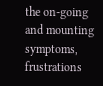the on-going and mounting symptoms, frustrations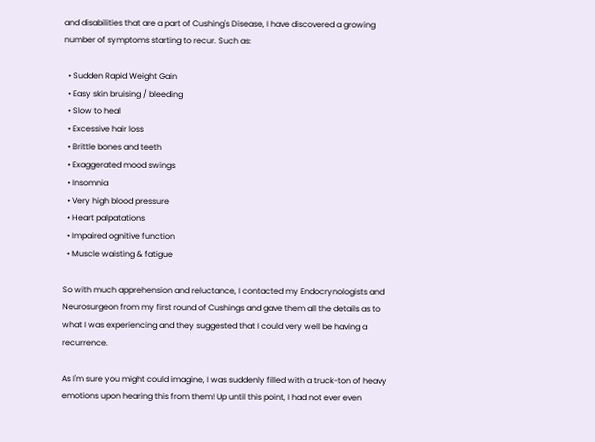and disabilities that are a part of Cushing's Disease, I have discovered a growing number of symptoms starting to recur. Such as:

  • Sudden Rapid Weight Gain
  • Easy skin bruising / bleeding
  • Slow to heal
  • Excessive hair loss
  • Brittle bones and teeth
  • Exaggerated mood swings
  • Insomnia
  • Very high blood pressure
  • Heart palpatations
  • Impaired ognitive function
  • Muscle waisting & fatigue

So with much apprehension and reluctance, I contacted my Endocrynologists and Neurosurgeon from my first round of Cushings and gave them all the details as to what I was experiencing and they suggested that I could very well be having a recurrence.

As I'm sure you might could imagine, I was suddenly filled with a truck-ton of heavy emotions upon hearing this from them! Up until this point, I had not ever even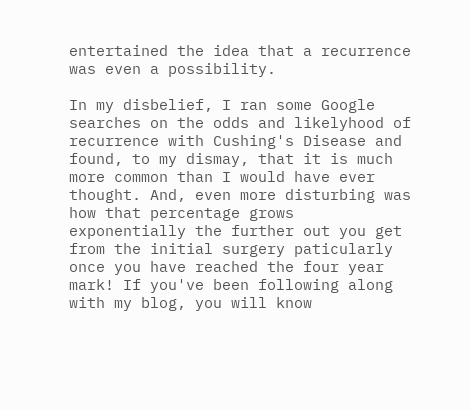entertained the idea that a recurrence was even a possibility.

In my disbelief, I ran some Google searches on the odds and likelyhood of recurrence with Cushing's Disease and found, to my dismay, that it is much more common than I would have ever thought. And, even more disturbing was how that percentage grows exponentially the further out you get from the initial surgery paticularly once you have reached the four year mark! If you've been following along with my blog, you will know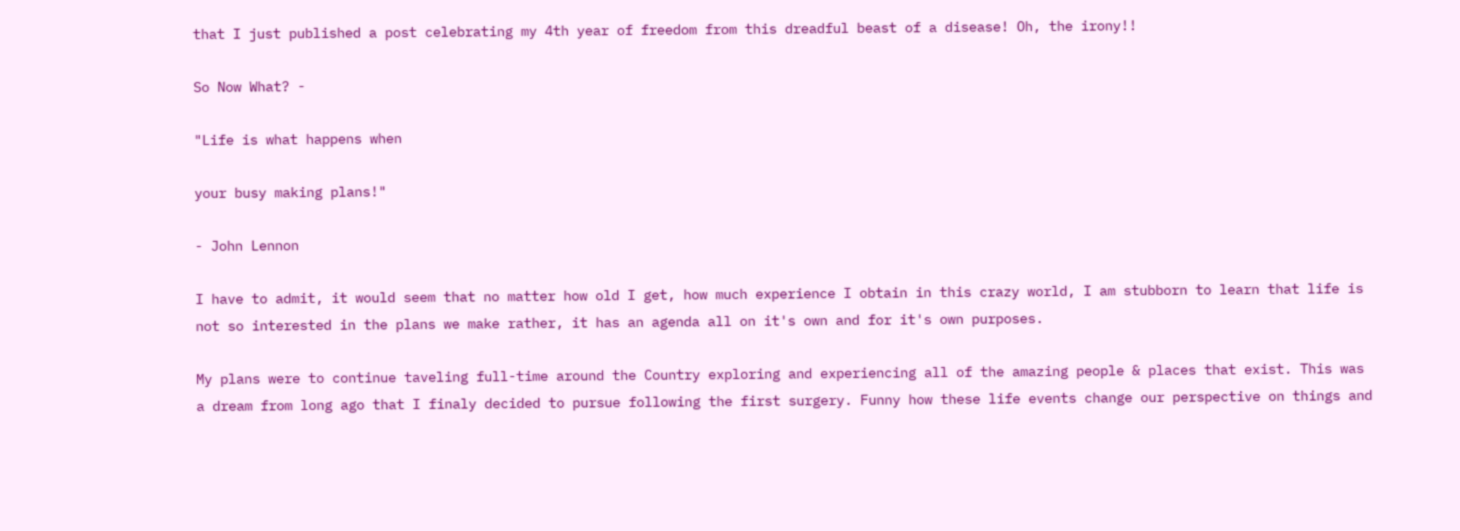that I just published a post celebrating my 4th year of freedom from this dreadful beast of a disease! Oh, the irony!!

So Now What? -

"Life is what happens when

your busy making plans!"

- John Lennon

I have to admit, it would seem that no matter how old I get, how much experience I obtain in this crazy world, I am stubborn to learn that life is not so interested in the plans we make rather, it has an agenda all on it's own and for it's own purposes.

My plans were to continue taveling full-time around the Country exploring and experiencing all of the amazing people & places that exist. This was a dream from long ago that I finaly decided to pursue following the first surgery. Funny how these life events change our perspective on things and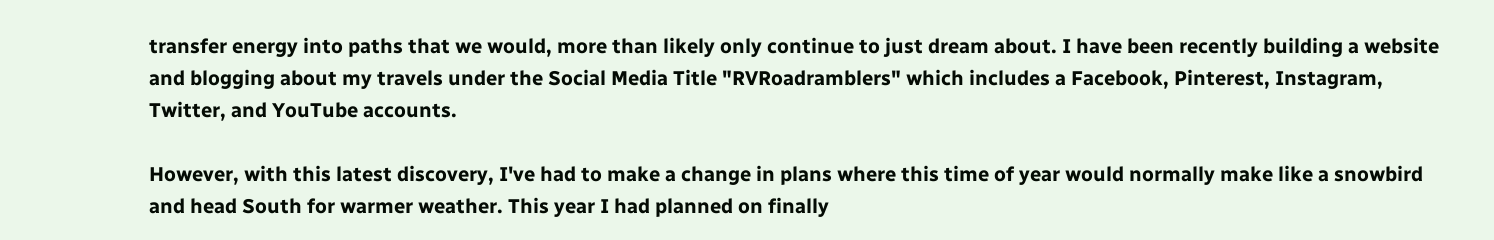transfer energy into paths that we would, more than likely only continue to just dream about. I have been recently building a website and blogging about my travels under the Social Media Title "RVRoadramblers" which includes a Facebook, Pinterest, Instagram, Twitter, and YouTube accounts.

However, with this latest discovery, I've had to make a change in plans where this time of year would normally make like a snowbird and head South for warmer weather. This year I had planned on finally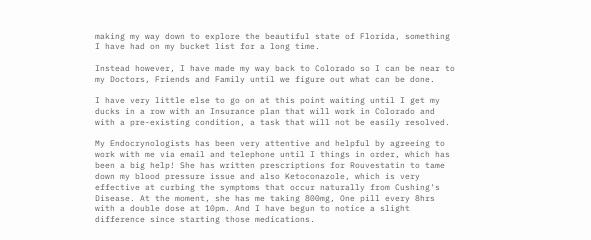making my way down to explore the beautiful state of Florida, something I have had on my bucket list for a long time.

Instead however, I have made my way back to Colorado so I can be near to my Doctors, Friends and Family until we figure out what can be done.

I have very little else to go on at this point waiting until I get my ducks in a row with an Insurance plan that will work in Colorado and with a pre-existing condition, a task that will not be easily resolved.

My Endocrynologists has been very attentive and helpful by agreeing to work with me via email and telephone until I things in order, which has been a big help! She has written prescriptions for Rouvestatin to tame down my blood pressure issue and also Ketoconazole, which is very effective at curbing the symptoms that occur naturally from Cushing's Disease. At the moment, she has me taking 800mg, One pill every 8hrs with a double dose at 10pm. And I have begun to notice a slight difference since starting those medications.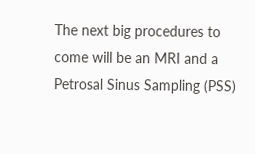The next big procedures to come will be an MRI and a Petrosal Sinus Sampling (PSS)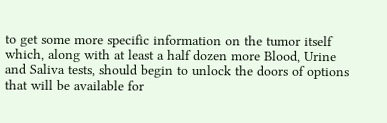to get some more specific information on the tumor itself which, along with at least a half dozen more Blood, Urine and Saliva tests, should begin to unlock the doors of options that will be available for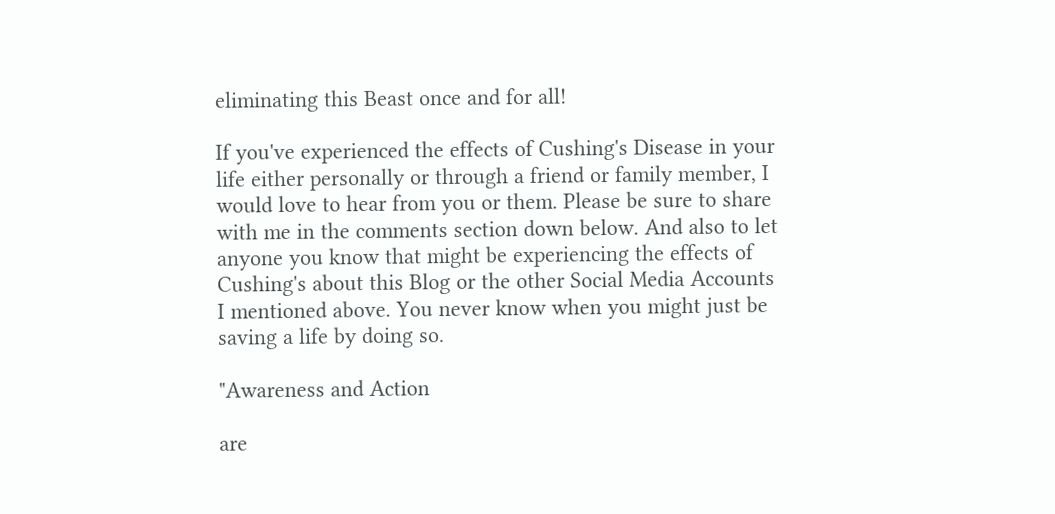eliminating this Beast once and for all!

If you've experienced the effects of Cushing's Disease in your life either personally or through a friend or family member, I would love to hear from you or them. Please be sure to share with me in the comments section down below. And also to let anyone you know that might be experiencing the effects of Cushing's about this Blog or the other Social Media Accounts I mentioned above. You never know when you might just be saving a life by doing so.

"Awareness and Action

are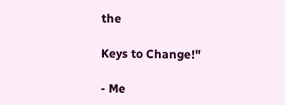the

Keys to Change!"

- Me